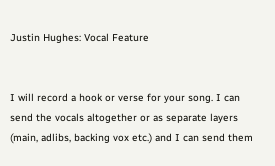Justin Hughes: Vocal Feature


I will record a hook or verse for your song. I can send the vocals altogether or as separate layers (main, adlibs, backing vox etc.) and I can send them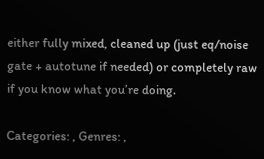either fully mixed, cleaned up (just eq/noise gate + autotune if needed) or completely raw if you know what you’re doing.

Categories: , Genres: ,